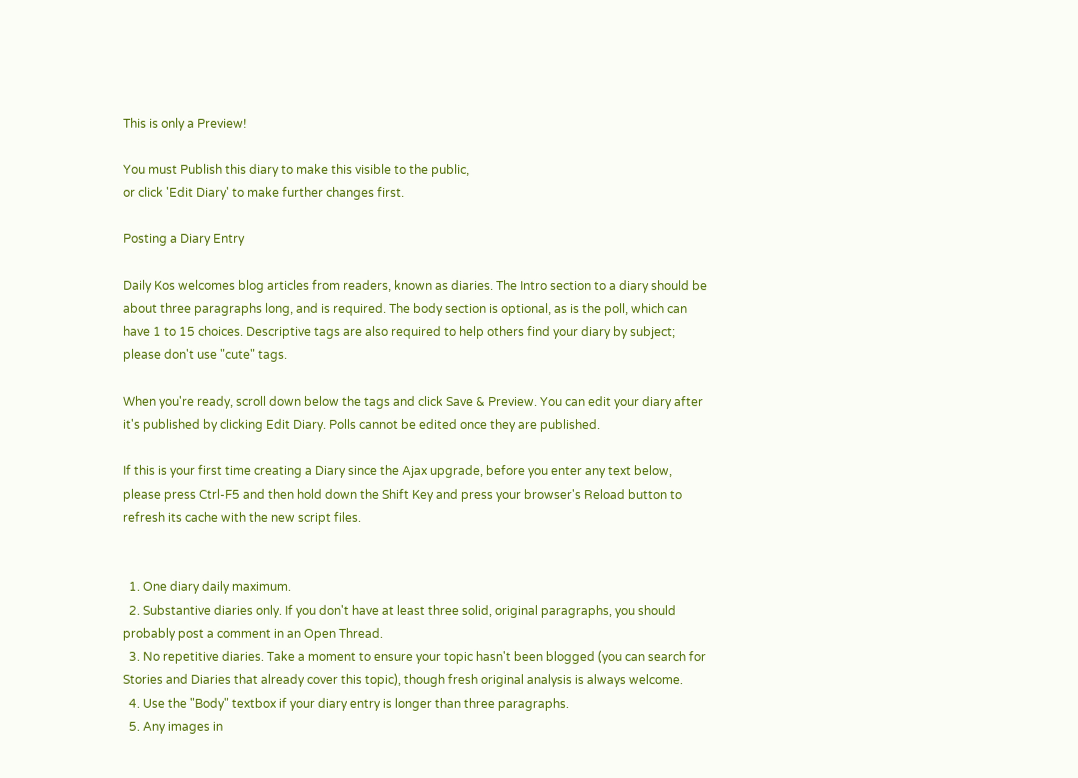This is only a Preview!

You must Publish this diary to make this visible to the public,
or click 'Edit Diary' to make further changes first.

Posting a Diary Entry

Daily Kos welcomes blog articles from readers, known as diaries. The Intro section to a diary should be about three paragraphs long, and is required. The body section is optional, as is the poll, which can have 1 to 15 choices. Descriptive tags are also required to help others find your diary by subject; please don't use "cute" tags.

When you're ready, scroll down below the tags and click Save & Preview. You can edit your diary after it's published by clicking Edit Diary. Polls cannot be edited once they are published.

If this is your first time creating a Diary since the Ajax upgrade, before you enter any text below, please press Ctrl-F5 and then hold down the Shift Key and press your browser's Reload button to refresh its cache with the new script files.


  1. One diary daily maximum.
  2. Substantive diaries only. If you don't have at least three solid, original paragraphs, you should probably post a comment in an Open Thread.
  3. No repetitive diaries. Take a moment to ensure your topic hasn't been blogged (you can search for Stories and Diaries that already cover this topic), though fresh original analysis is always welcome.
  4. Use the "Body" textbox if your diary entry is longer than three paragraphs.
  5. Any images in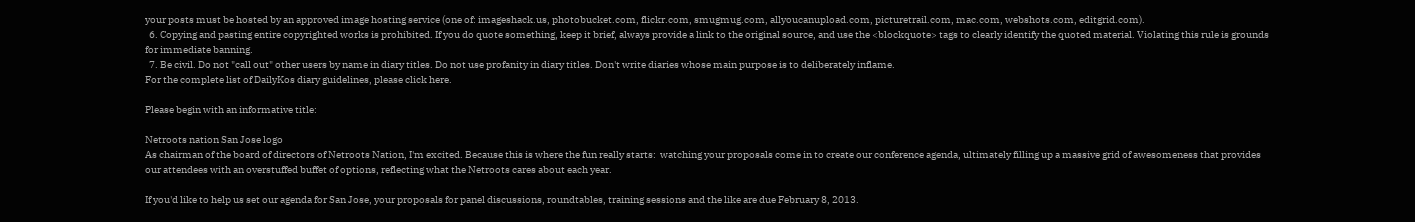your posts must be hosted by an approved image hosting service (one of: imageshack.us, photobucket.com, flickr.com, smugmug.com, allyoucanupload.com, picturetrail.com, mac.com, webshots.com, editgrid.com).
  6. Copying and pasting entire copyrighted works is prohibited. If you do quote something, keep it brief, always provide a link to the original source, and use the <blockquote> tags to clearly identify the quoted material. Violating this rule is grounds for immediate banning.
  7. Be civil. Do not "call out" other users by name in diary titles. Do not use profanity in diary titles. Don't write diaries whose main purpose is to deliberately inflame.
For the complete list of DailyKos diary guidelines, please click here.

Please begin with an informative title:

Netroots nation San Jose logo
As chairman of the board of directors of Netroots Nation, I'm excited. Because this is where the fun really starts:  watching your proposals come in to create our conference agenda, ultimately filling up a massive grid of awesomeness that provides our attendees with an overstuffed buffet of options, reflecting what the Netroots cares about each year.

If you'd like to help us set our agenda for San Jose, your proposals for panel discussions, roundtables, training sessions and the like are due February 8, 2013.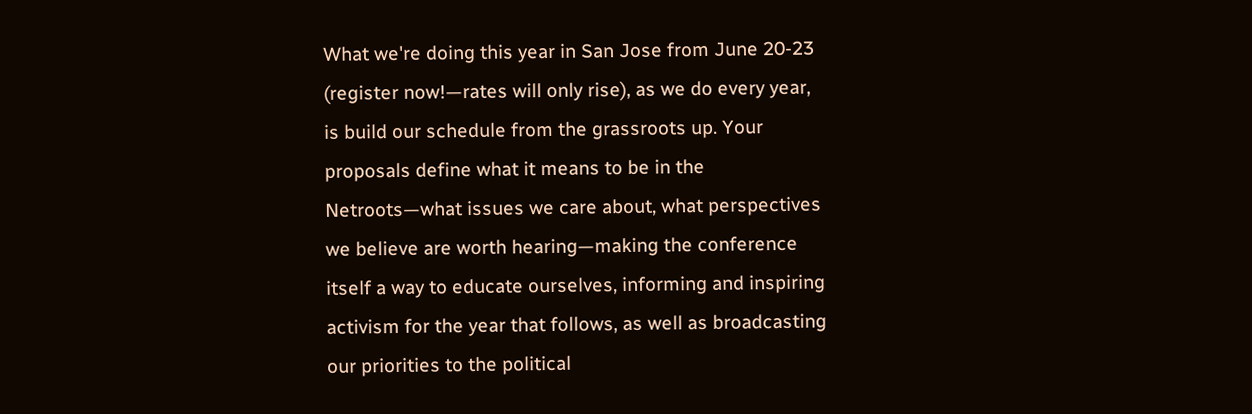What we're doing this year in San Jose from June 20-23 (register now!—rates will only rise), as we do every year, is build our schedule from the grassroots up. Your proposals define what it means to be in the Netroots—what issues we care about, what perspectives we believe are worth hearing—making the conference itself a way to educate ourselves, informing and inspiring activism for the year that follows, as well as broadcasting our priorities to the political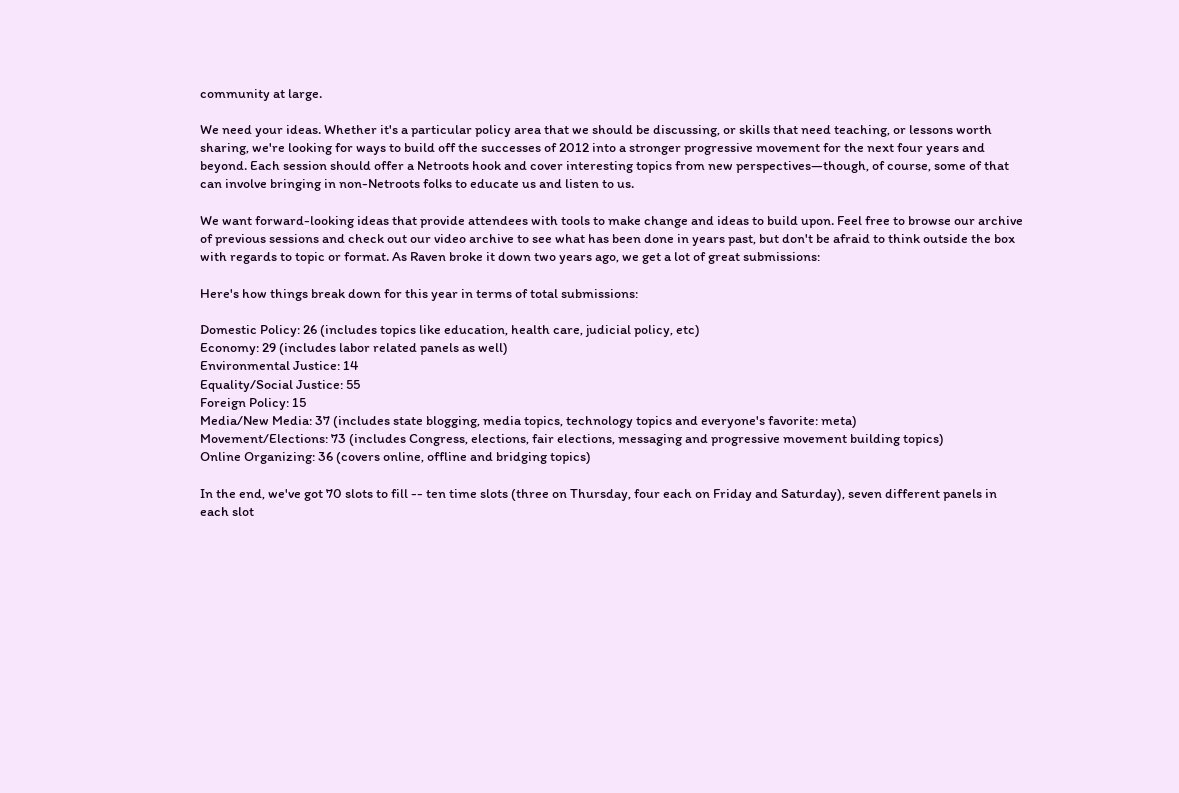community at large.

We need your ideas. Whether it's a particular policy area that we should be discussing, or skills that need teaching, or lessons worth sharing, we're looking for ways to build off the successes of 2012 into a stronger progressive movement for the next four years and beyond. Each session should offer a Netroots hook and cover interesting topics from new perspectives—though, of course, some of that can involve bringing in non-Netroots folks to educate us and listen to us.

We want forward-looking ideas that provide attendees with tools to make change and ideas to build upon. Feel free to browse our archive of previous sessions and check out our video archive to see what has been done in years past, but don't be afraid to think outside the box with regards to topic or format. As Raven broke it down two years ago, we get a lot of great submissions:

Here's how things break down for this year in terms of total submissions:

Domestic Policy: 26 (includes topics like education, health care, judicial policy, etc)
Economy: 29 (includes labor related panels as well)
Environmental Justice: 14
Equality/Social Justice: 55
Foreign Policy: 15
Media/New Media: 37 (includes state blogging, media topics, technology topics and everyone's favorite: meta)
Movement/Elections: 73 (includes Congress, elections, fair elections, messaging and progressive movement building topics)
Online Organizing: 36 (covers online, offline and bridging topics)

In the end, we've got 70 slots to fill -- ten time slots (three on Thursday, four each on Friday and Saturday), seven different panels in each slot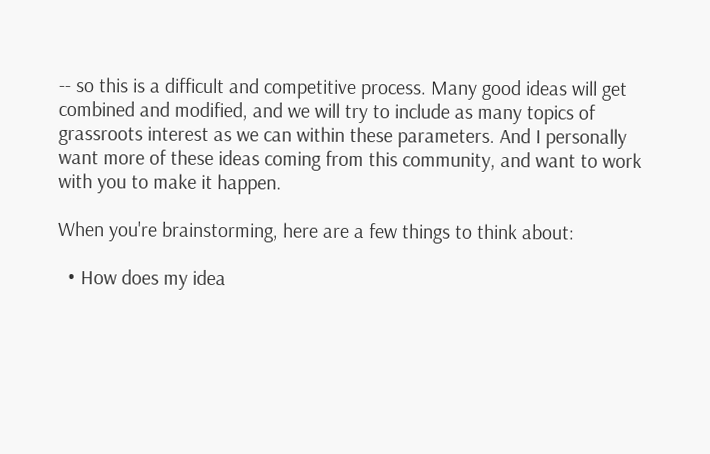-- so this is a difficult and competitive process. Many good ideas will get combined and modified, and we will try to include as many topics of grassroots interest as we can within these parameters. And I personally want more of these ideas coming from this community, and want to work with you to make it happen.

When you're brainstorming, here are a few things to think about:

  • How does my idea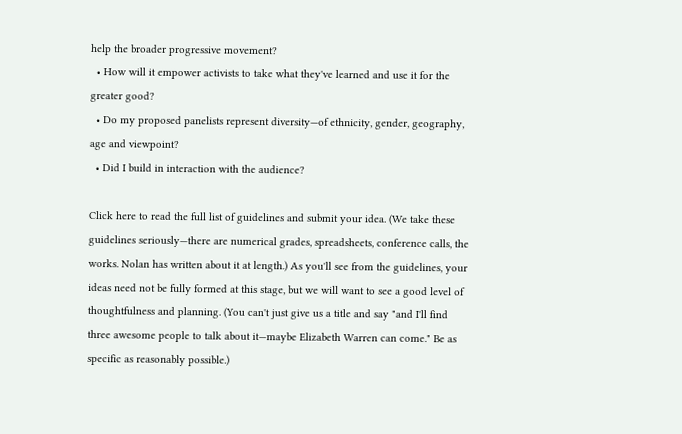help the broader progressive movement?
  • How will it empower activists to take what they've learned and use it for the greater good?
  • Do my proposed panelists represent diversity—of ethnicity, gender, geography, age and viewpoint?
  • Did I build in interaction with the audience?

Click here to read the full list of guidelines and submit your idea. (We take these guidelines seriously—there are numerical grades, spreadsheets, conference calls, the works. Nolan has written about it at length.) As you'll see from the guidelines, your ideas need not be fully formed at this stage, but we will want to see a good level of thoughtfulness and planning. (You can't just give us a title and say "and I'll find three awesome people to talk about it—maybe Elizabeth Warren can come." Be as specific as reasonably possible.)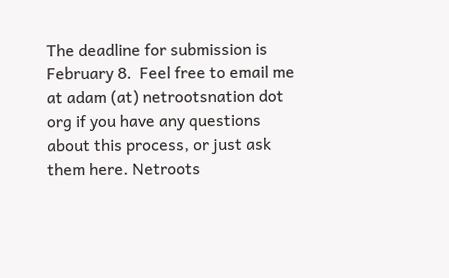The deadline for submission is February 8.  Feel free to email me at adam (at) netrootsnation dot org if you have any questions about this process, or just ask them here. Netroots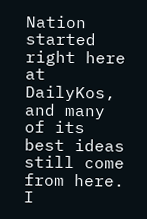Nation started right here at DailyKos, and many of its best ideas still come from here.  I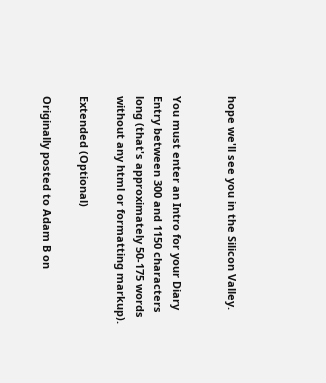hope we'll see you in the Silicon Valley.


You must enter an Intro for your Diary Entry between 300 and 1150 characters long (that's approximately 50-175 words without any html or formatting markup).

Extended (Optional)

Originally posted to Adam B on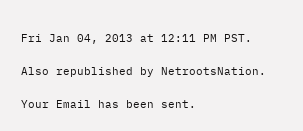Fri Jan 04, 2013 at 12:11 PM PST.

Also republished by NetrootsNation.

Your Email has been sent.